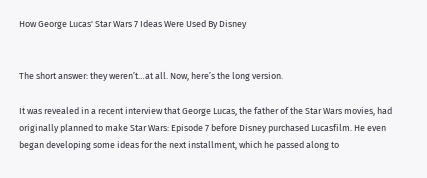How George Lucas' Star Wars 7 Ideas Were Used By Disney


The short answer: they weren’t…at all. Now, here’s the long version.

It was revealed in a recent interview that George Lucas, the father of the Star Wars movies, had originally planned to make Star Wars: Episode 7 before Disney purchased Lucasfilm. He even began developing some ideas for the next installment, which he passed along to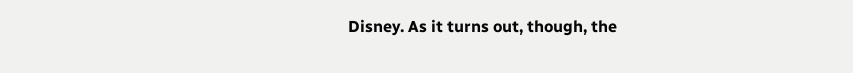Disney. As it turns out, though, the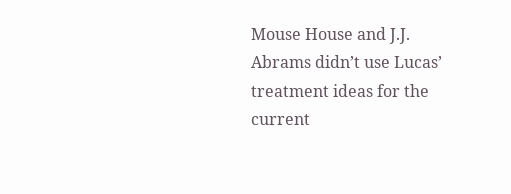Mouse House and J.J. Abrams didn’t use Lucas’ treatment ideas for the current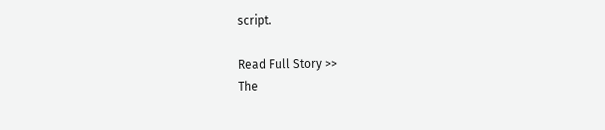script.

Read Full Story >>
The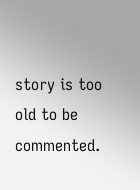story is too old to be commented.